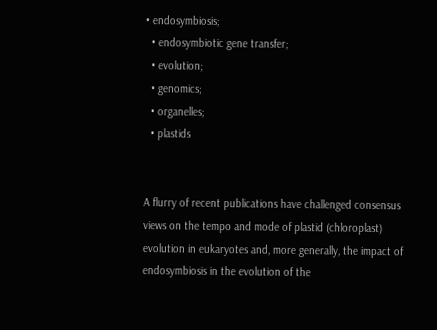• endosymbiosis;
  • endosymbiotic gene transfer;
  • evolution;
  • genomics;
  • organelles;
  • plastids


A flurry of recent publications have challenged consensus views on the tempo and mode of plastid (chloroplast) evolution in eukaryotes and, more generally, the impact of endosymbiosis in the evolution of the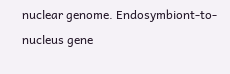nuclear genome. Endosymbiont-to-nucleus gene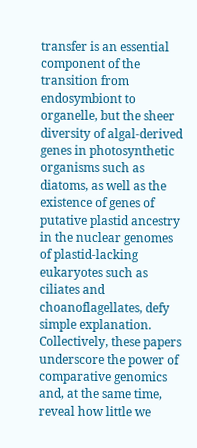transfer is an essential component of the transition from endosymbiont to organelle, but the sheer diversity of algal-derived genes in photosynthetic organisms such as diatoms, as well as the existence of genes of putative plastid ancestry in the nuclear genomes of plastid-lacking eukaryotes such as ciliates and choanoflagellates, defy simple explanation. Collectively, these papers underscore the power of comparative genomics and, at the same time, reveal how little we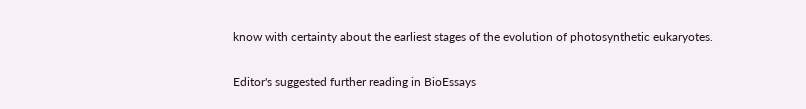know with certainty about the earliest stages of the evolution of photosynthetic eukaryotes.

Editor's suggested further reading in BioEssays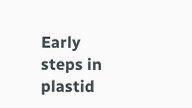Early steps in plastid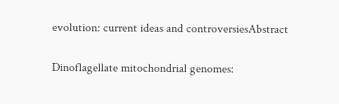evolution: current ideas and controversiesAbstract

Dinoflagellate mitochondrial genomes: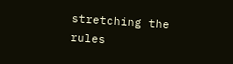stretching the rules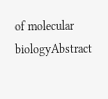of molecular biologyAbstract